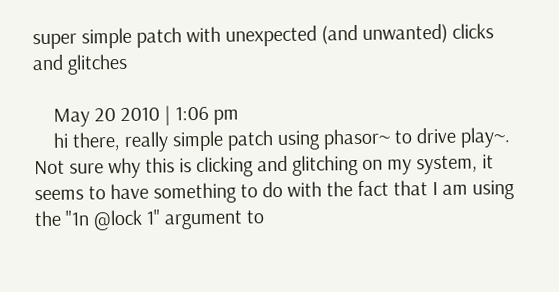super simple patch with unexpected (and unwanted) clicks and glitches

    May 20 2010 | 1:06 pm
    hi there, really simple patch using phasor~ to drive play~. Not sure why this is clicking and glitching on my system, it seems to have something to do with the fact that I am using the "1n @lock 1" argument to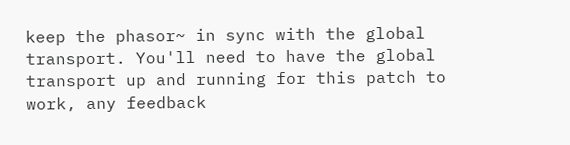keep the phasor~ in sync with the global transport. You'll need to have the global transport up and running for this patch to work, any feedback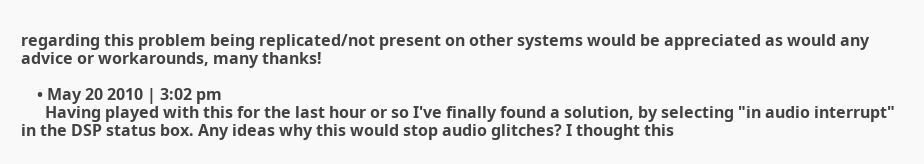regarding this problem being replicated/not present on other systems would be appreciated as would any advice or workarounds, many thanks!

    • May 20 2010 | 3:02 pm
      Having played with this for the last hour or so I've finally found a solution, by selecting "in audio interrupt" in the DSP status box. Any ideas why this would stop audio glitches? I thought this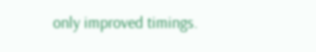only improved timings.